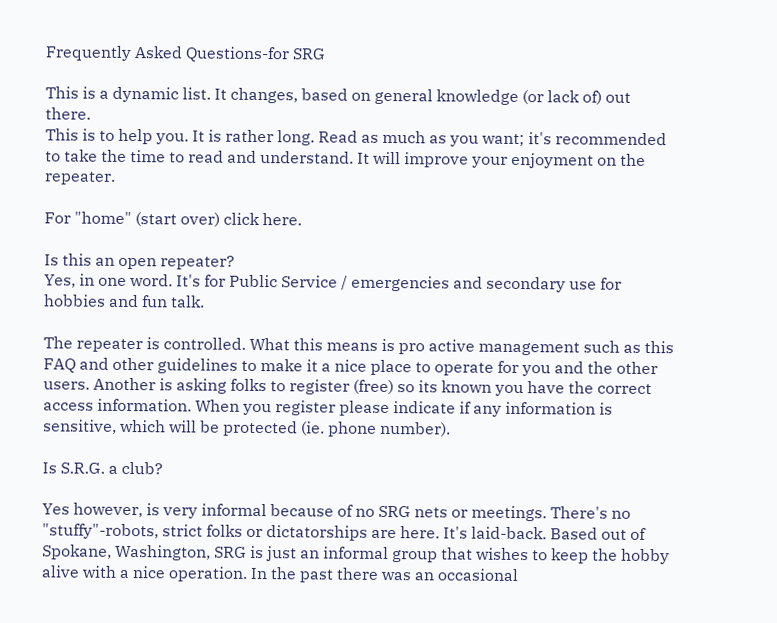Frequently Asked Questions-for SRG

This is a dynamic list. It changes, based on general knowledge (or lack of) out there.
This is to help you. It is rather long. Read as much as you want; it's recommended to take the time to read and understand. It will improve your enjoyment on the repeater.

For "home" (start over) click here.

Is this an open repeater?
Yes, in one word. It's for Public Service / emergencies and secondary use for hobbies and fun talk.

The repeater is controlled. What this means is pro active management such as this FAQ and other guidelines to make it a nice place to operate for you and the other users. Another is asking folks to register (free) so its known you have the correct access information. When you register please indicate if any information is sensitive, which will be protected (ie. phone number).

Is S.R.G. a club?

Yes however, is very informal because of no SRG nets or meetings. There's no "stuffy"-robots, strict folks or dictatorships are here. It's laid-back. Based out of Spokane, Washington, SRG is just an informal group that wishes to keep the hobby alive with a nice operation. In the past there was an occasional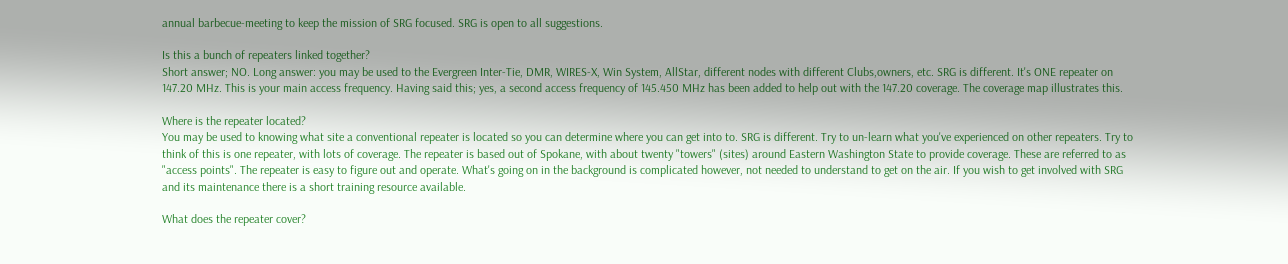annual barbecue-meeting to keep the mission of SRG focused. SRG is open to all suggestions.

Is this a bunch of repeaters linked together?
Short answer; NO. Long answer: you may be used to the Evergreen Inter-Tie, DMR, WIRES-X, Win System, AllStar, different nodes with different Clubs,owners, etc. SRG is different. It's ONE repeater on 147.20 MHz. This is your main access frequency. Having said this; yes, a second access frequency of 145.450 MHz has been added to help out with the 147.20 coverage. The coverage map illustrates this.

Where is the repeater located?
You may be used to knowing what site a conventional repeater is located so you can determine where you can get into to. SRG is different. Try to un-learn what you've experienced on other repeaters. Try to think of this is one repeater, with lots of coverage. The repeater is based out of Spokane, with about twenty "towers" (sites) around Eastern Washington State to provide coverage. These are referred to as "access points". The repeater is easy to figure out and operate. What's going on in the background is complicated however, not needed to understand to get on the air. If you wish to get involved with SRG and its maintenance there is a short training resource available.

What does the repeater cover?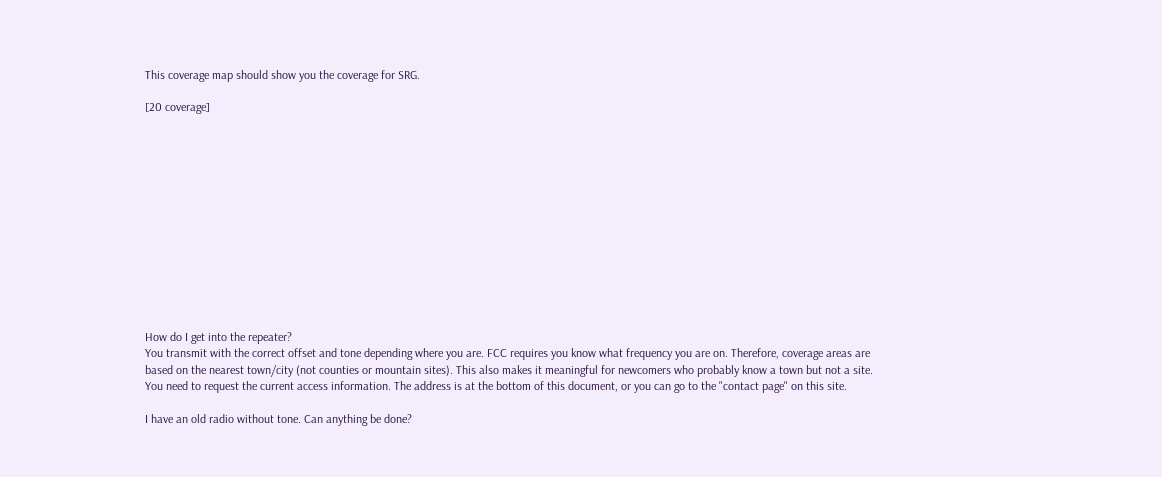This coverage map should show you the coverage for SRG.

[20 coverage]













How do I get into the repeater?
You transmit with the correct offset and tone depending where you are. FCC requires you know what frequency you are on. Therefore, coverage areas are based on the nearest town/city (not counties or mountain sites). This also makes it meaningful for newcomers who probably know a town but not a site. You need to request the current access information. The address is at the bottom of this document, or you can go to the "contact page" on this site.

I have an old radio without tone. Can anything be done?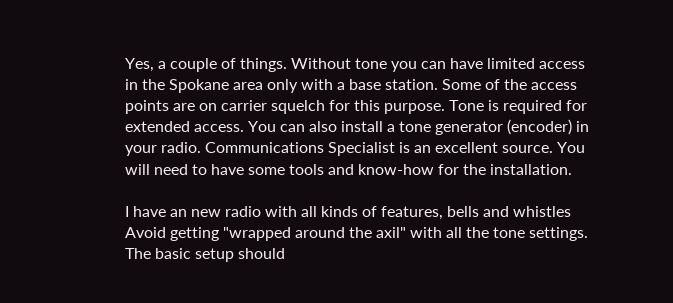Yes, a couple of things. Without tone you can have limited access in the Spokane area only with a base station. Some of the access points are on carrier squelch for this purpose. Tone is required for extended access. You can also install a tone generator (encoder) in your radio. Communications Specialist is an excellent source. You will need to have some tools and know-how for the installation.

I have an new radio with all kinds of features, bells and whistles
Avoid getting "wrapped around the axil" with all the tone settings. The basic setup should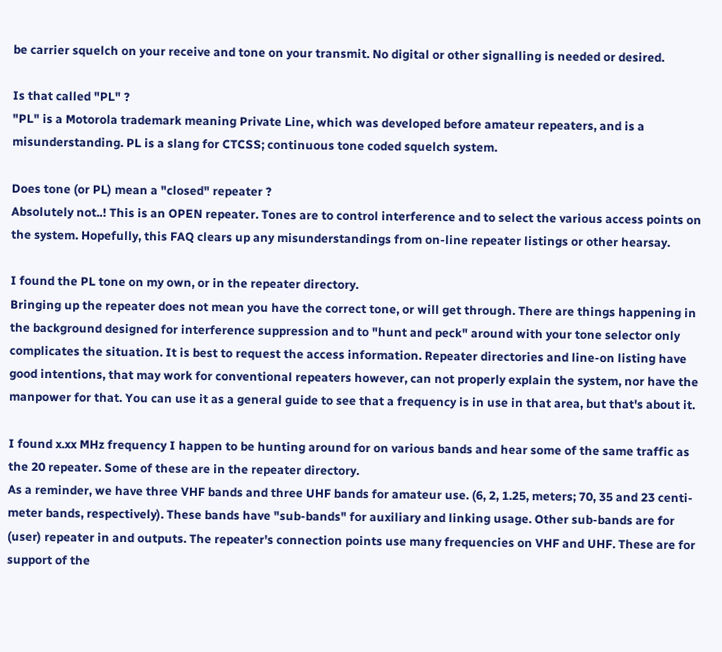be carrier squelch on your receive and tone on your transmit. No digital or other signalling is needed or desired.

Is that called "PL" ?
"PL" is a Motorola trademark meaning Private Line, which was developed before amateur repeaters, and is a misunderstanding. PL is a slang for CTCSS; continuous tone coded squelch system.

Does tone (or PL) mean a "closed" repeater ?
Absolutely not..! This is an OPEN repeater. Tones are to control interference and to select the various access points on the system. Hopefully, this FAQ clears up any misunderstandings from on-line repeater listings or other hearsay.

I found the PL tone on my own, or in the repeater directory.
Bringing up the repeater does not mean you have the correct tone, or will get through. There are things happening in the background designed for interference suppression and to "hunt and peck" around with your tone selector only complicates the situation. It is best to request the access information. Repeater directories and line-on listing have good intentions, that may work for conventional repeaters however, can not properly explain the system, nor have the manpower for that. You can use it as a general guide to see that a frequency is in use in that area, but that's about it.

I found x.xx MHz frequency I happen to be hunting around for on various bands and hear some of the same traffic as the 20 repeater. Some of these are in the repeater directory.
As a reminder, we have three VHF bands and three UHF bands for amateur use. (6, 2, 1.25, meters; 70, 35 and 23 centi-meter bands, respectively). These bands have "sub-bands" for auxiliary and linking usage. Other sub-bands are for (user) repeater in and outputs. The repeater's connection points use many frequencies on VHF and UHF. These are for support of the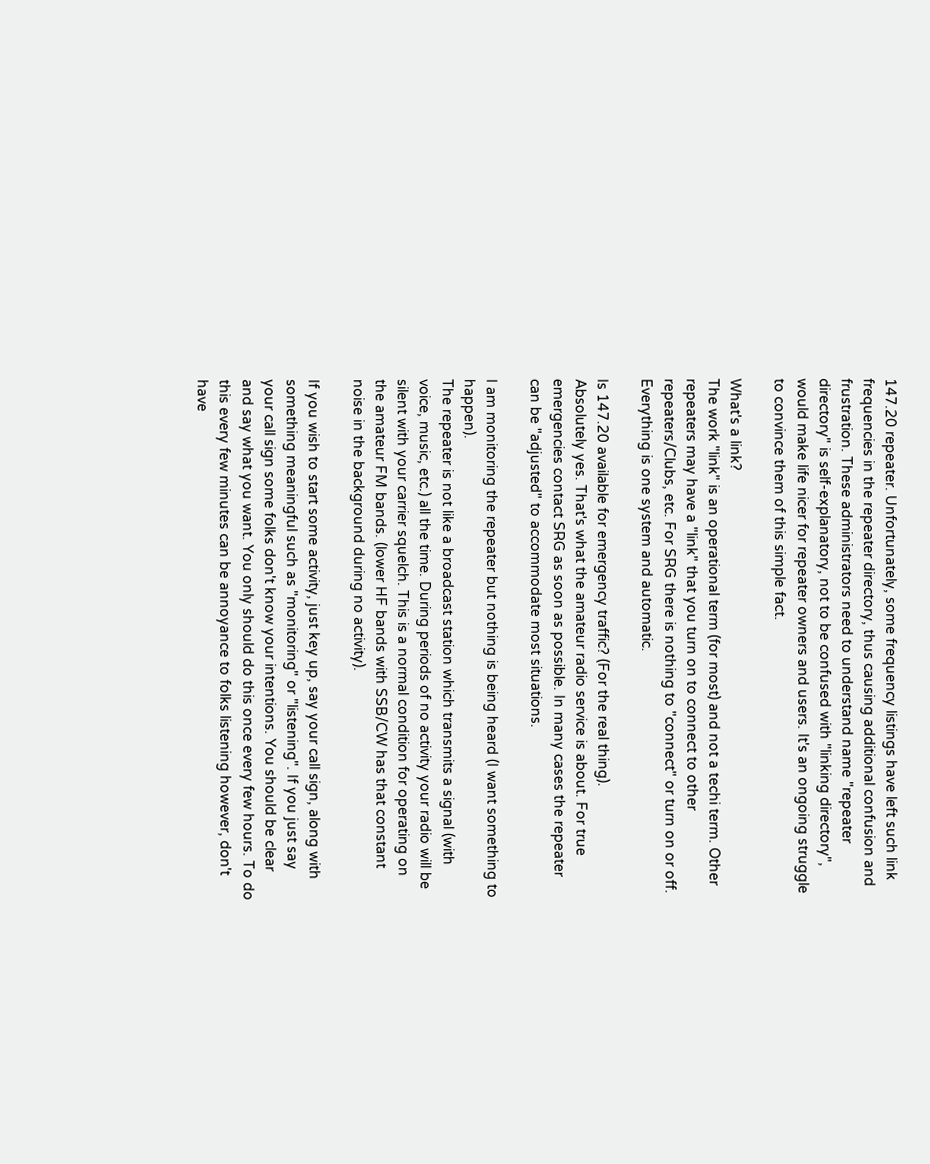147.20 repeater. Unfortunately, some frequency listings have left such link frequencies in the repeater directory, thus causing additional confusion and frustration. These administrators need to understand name "repeater directory" is self-explanatory, not to be confused with "linking directory", would make life nicer for repeater owners and users. It's an ongoing struggle to convince them of this simple fact.

What's a link?
The work "link" is an operational term (for most) and not a techi term. Other repeaters may have a "link" that you turn on to connect to other repeaters/Clubs, etc. For SRG there is nothing to "connect" or turn on or off. Everything is one system and automatic.

Is 147.20 available for emergency traffic? (For the real thing).
Absolutely yes. That's what the amateur radio service is about. For true emergencies contact SRG as soon as possible. In many cases the repeater can be "adjusted" to accommodate most situations.

I am monitoring the repeater but nothing is being heard (I want something to happen).
The repeater is not like a broadcast station which transmits a signal (with voice, music, etc.) all the time. During periods of no activity your radio will be silent with your carrier squelch. This is a normal condition for operating on the amateur FM bands. (lower HF bands with SSB/CW has that constant noise in the background during no activity).

If you wish to start some activity, just key up, say your call sign, along with something meaningful such as "monitoring" or "listening". If you just say your call sign some folks don't know your intentions. You should be clear and say what you want. You only should do this once every few hours. To do this every few minutes can be annoyance to folks listening however, don't have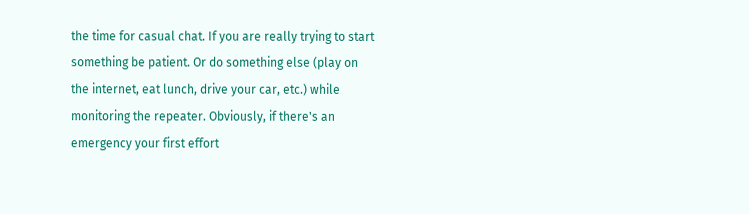the time for casual chat. If you are really trying to start something be patient. Or do something else (play on the internet, eat lunch, drive your car, etc.) while monitoring the repeater. Obviously, if there's an emergency your first effort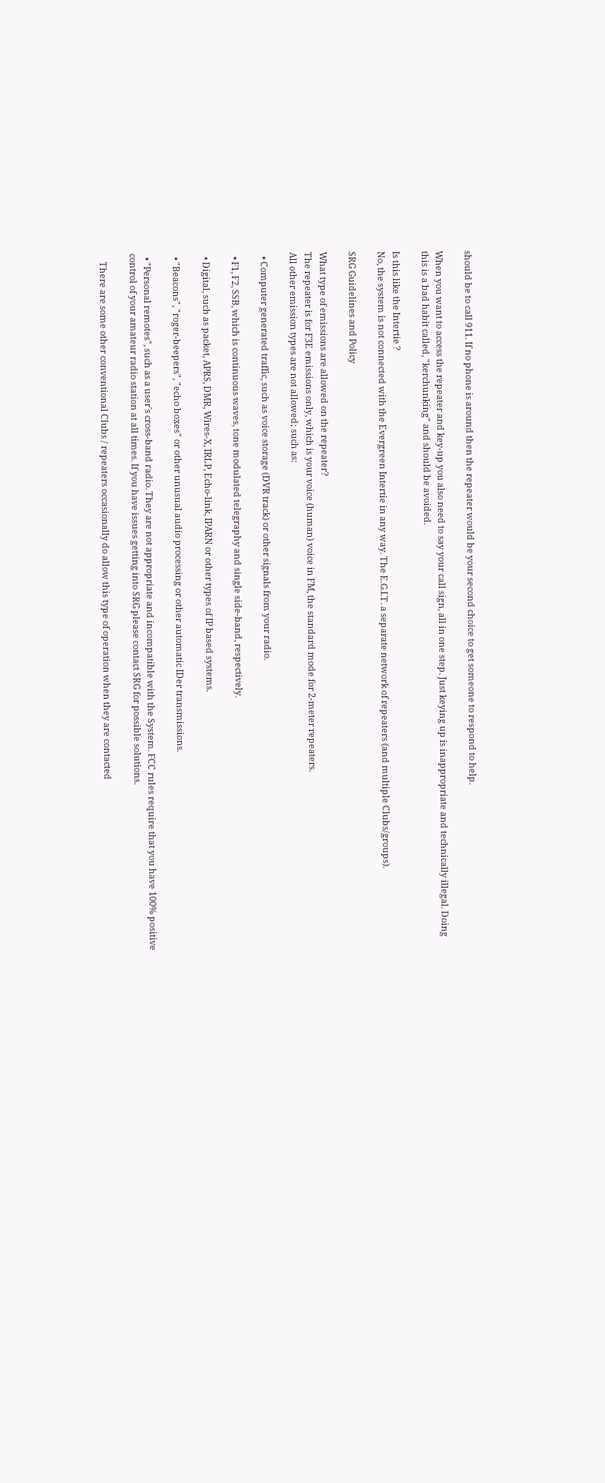should be to call 911. If no phone is around then the repeater would be your second choice to get someone to respond to help.

When you want to access the repeater and key-up you also need to say your call sign, all in one step. Just keying up is inappropriate and technically illegal. Doing this is a bad habit called, "kerchunking" and should be avoided.

Is this like the Intertie ?
No, the system is not connected with the Evergreen Intertie in any way. The E.G.I.T. a separate network of repeaters (and multiple Clubs/groups).

SRG Guidelines and Policy

What type of emissions are allowed on the repeater?
The repeater is for F3E emissions only, which is your voice (human) voice in FM, the standard mode for 2-meter repeaters.
All other emission types are not allowed; such as:

  • Computer generated traffic, such as voice storage (DVR track) or other signals from your radio.

  • F1, F2, SSB, which is continuous waves, tone modulated telegraphy and single side-band, respectively.

  • Digital, such as packet, APRS, DMR, Wires-X, IRLP, Echo-link, IPARN or other types of IP based systems.

  • "Beacons", "roger-beepers", "echo boxes" or other unusual audio processing or other automatic IDer transmissions.

  • "Personal remotes", such as a user's cross-band radio. They are not appropriate and incompatible with the System. FCC rules require that you have 100% positive control of your amateur radio station at all times. If you have issues getting into SRG please contact SRG for possible solutions.

    There are some other conventional Clubs / repeaters occasionally do allow this type of operation when they are contacted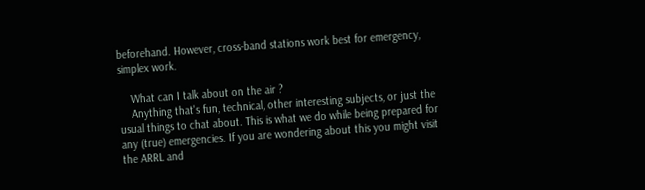beforehand. However, cross-band stations work best for emergency, simplex work.

    What can I talk about on the air ?
    Anything that's fun, technical, other interesting subjects, or just the usual things to chat about. This is what we do while being prepared for any (true) emergencies. If you are wondering about this you might visit the ARRL and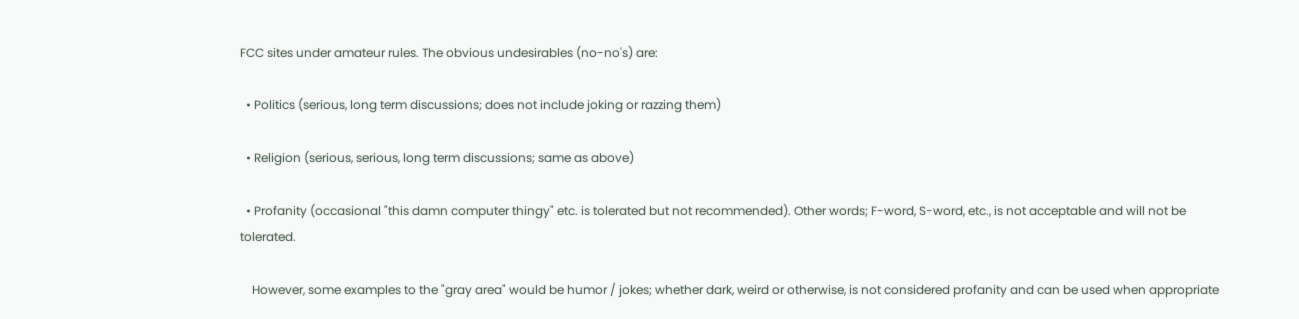FCC sites under amateur rules. The obvious undesirables (no-no's) are:

  • Politics (serious, long term discussions; does not include joking or razzing them)

  • Religion (serious, serious, long term discussions; same as above)

  • Profanity (occasional "this damn computer thingy" etc. is tolerated but not recommended). Other words; F-word, S-word, etc., is not acceptable and will not be tolerated.

    However, some examples to the "gray area" would be humor / jokes; whether dark, weird or otherwise, is not considered profanity and can be used when appropriate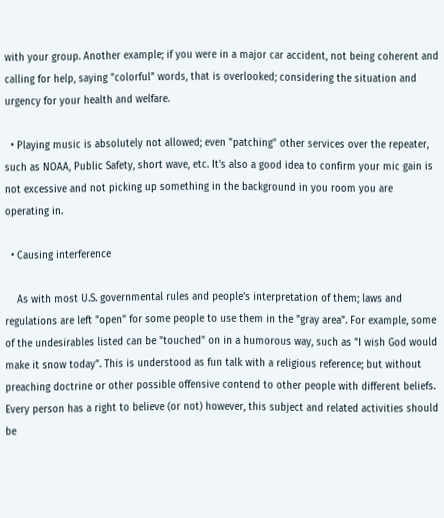with your group. Another example; if you were in a major car accident, not being coherent and calling for help, saying "colorful" words, that is overlooked; considering the situation and urgency for your health and welfare.

  • Playing music is absolutely not allowed; even "patching" other services over the repeater, such as NOAA, Public Safety, short wave, etc. It's also a good idea to confirm your mic gain is not excessive and not picking up something in the background in you room you are operating in.

  • Causing interference

    As with most U.S. governmental rules and people's interpretation of them; laws and regulations are left "open" for some people to use them in the "gray area". For example, some of the undesirables listed can be "touched" on in a humorous way, such as "I wish God would make it snow today". This is understood as fun talk with a religious reference; but without preaching doctrine or other possible offensive contend to other people with different beliefs. Every person has a right to believe (or not) however, this subject and related activities should be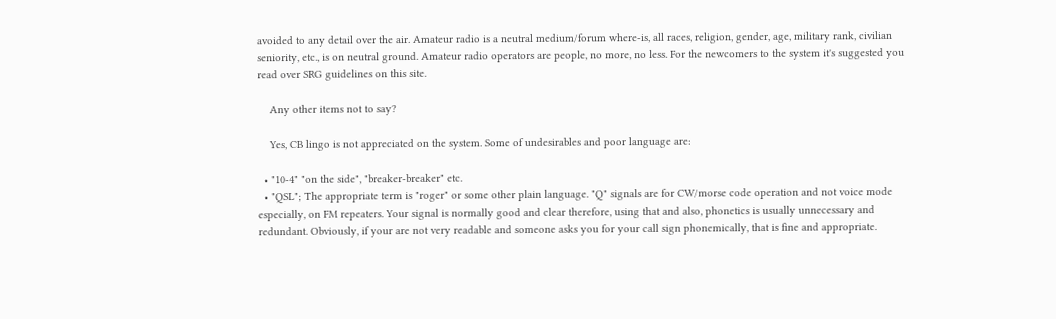avoided to any detail over the air. Amateur radio is a neutral medium/forum where-is, all races, religion, gender, age, military rank, civilian seniority, etc., is on neutral ground. Amateur radio operators are people, no more, no less. For the newcomers to the system it's suggested you read over SRG guidelines on this site.

    Any other items not to say?

    Yes, CB lingo is not appreciated on the system. Some of undesirables and poor language are:

  • "10-4" "on the side", "breaker-breaker" etc.
  • "QSL"; The appropriate term is "roger" or some other plain language. "Q" signals are for CW/morse code operation and not voice mode especially, on FM repeaters. Your signal is normally good and clear therefore, using that and also, phonetics is usually unnecessary and redundant. Obviously, if your are not very readable and someone asks you for your call sign phonemically, that is fine and appropriate.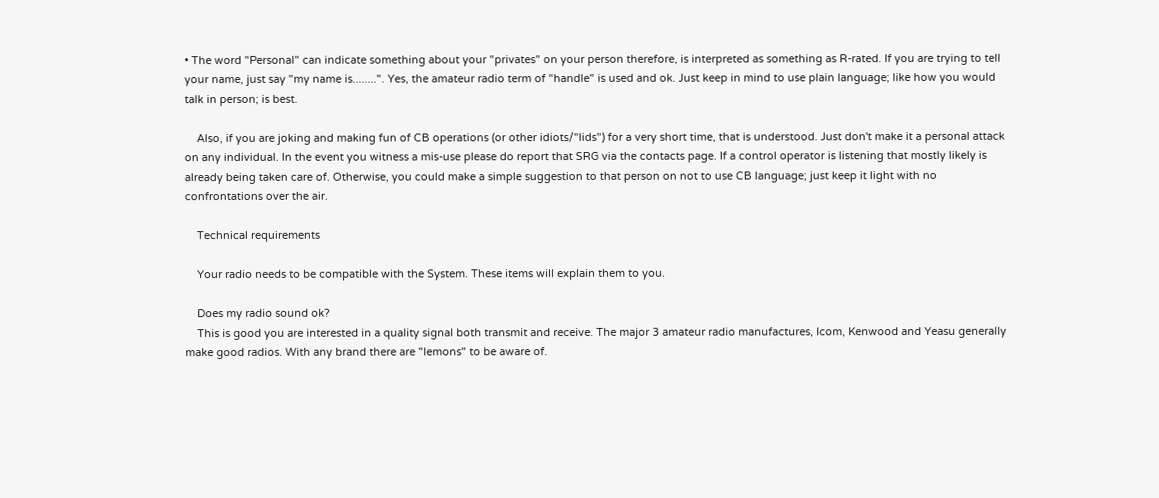• The word "Personal" can indicate something about your "privates" on your person therefore, is interpreted as something as R-rated. If you are trying to tell your name, just say "my name is........". Yes, the amateur radio term of "handle" is used and ok. Just keep in mind to use plain language; like how you would talk in person; is best.

    Also, if you are joking and making fun of CB operations (or other idiots/"lids") for a very short time, that is understood. Just don't make it a personal attack on any individual. In the event you witness a mis-use please do report that SRG via the contacts page. If a control operator is listening that mostly likely is already being taken care of. Otherwise, you could make a simple suggestion to that person on not to use CB language; just keep it light with no confrontations over the air.

    Technical requirements

    Your radio needs to be compatible with the System. These items will explain them to you.

    Does my radio sound ok?
    This is good you are interested in a quality signal both transmit and receive. The major 3 amateur radio manufactures, Icom, Kenwood and Yeasu generally make good radios. With any brand there are "lemons" to be aware of.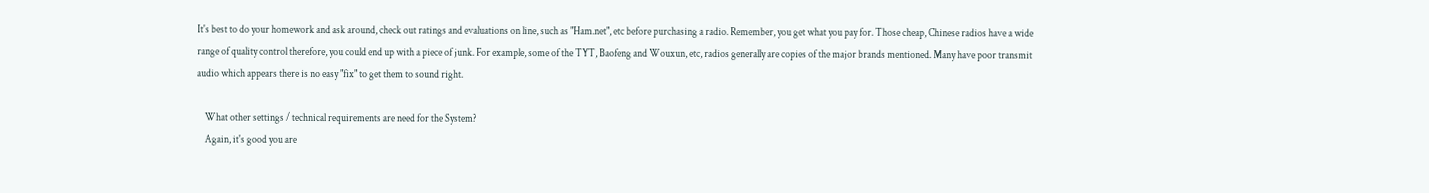It's best to do your homework and ask around, check out ratings and evaluations on line, such as "Ham.net", etc before purchasing a radio. Remember, you get what you pay for. Those cheap, Chinese radios have a wide range of quality control therefore, you could end up with a piece of junk. For example, some of the TYT, Baofeng and Wouxun, etc, radios generally are copies of the major brands mentioned. Many have poor transmit audio which appears there is no easy "fix" to get them to sound right.

    What other settings / technical requirements are need for the System?
    Again, it's good you are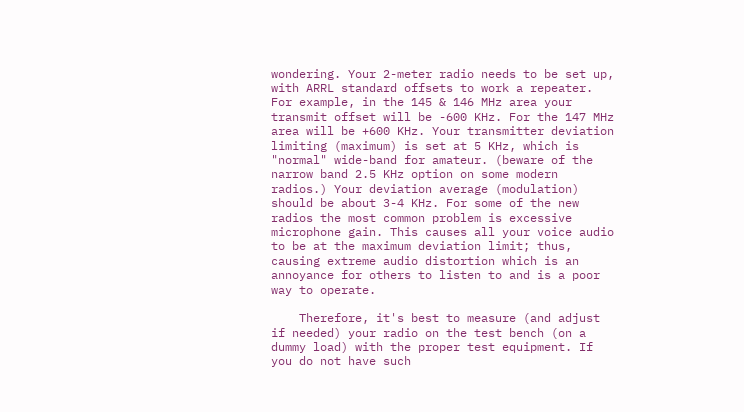wondering. Your 2-meter radio needs to be set up, with ARRL standard offsets to work a repeater. For example, in the 145 & 146 MHz area your transmit offset will be -600 KHz. For the 147 MHz area will be +600 KHz. Your transmitter deviation limiting (maximum) is set at 5 KHz, which is "normal" wide-band for amateur. (beware of the narrow band 2.5 KHz option on some modern radios.) Your deviation average (modulation) should be about 3-4 KHz. For some of the new radios the most common problem is excessive microphone gain. This causes all your voice audio to be at the maximum deviation limit; thus, causing extreme audio distortion which is an annoyance for others to listen to and is a poor way to operate.

    Therefore, it's best to measure (and adjust if needed) your radio on the test bench (on a dummy load) with the proper test equipment. If you do not have such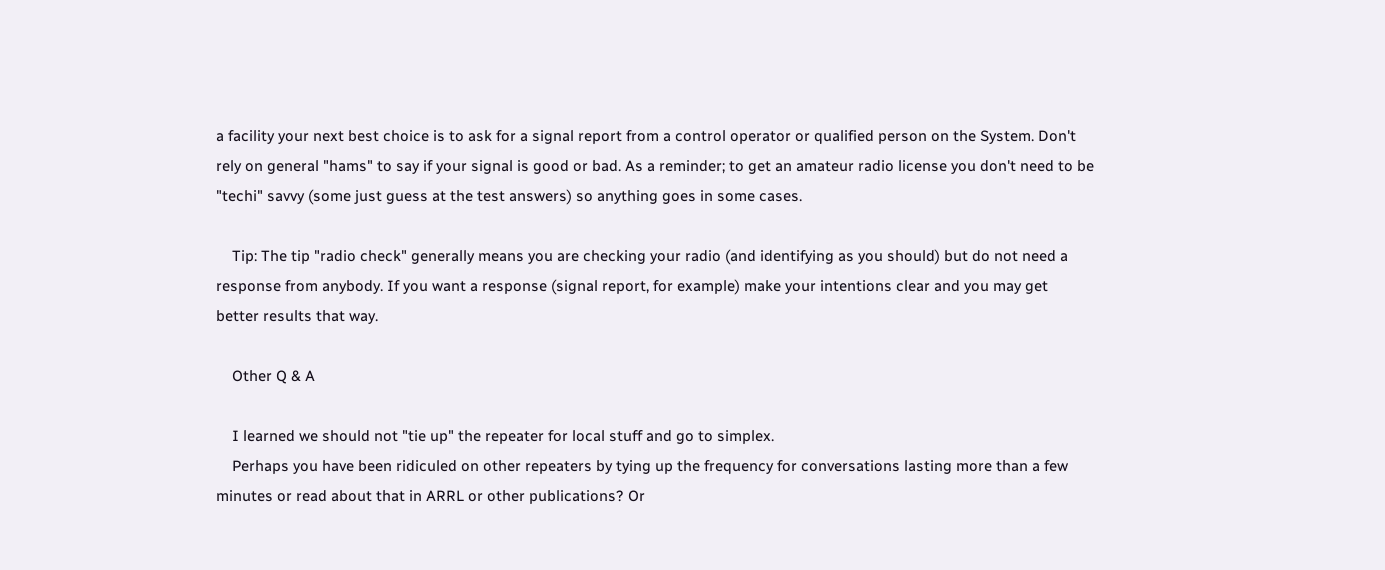a facility your next best choice is to ask for a signal report from a control operator or qualified person on the System. Don't rely on general "hams" to say if your signal is good or bad. As a reminder; to get an amateur radio license you don't need to be "techi" savvy (some just guess at the test answers) so anything goes in some cases.

    Tip: The tip "radio check" generally means you are checking your radio (and identifying as you should) but do not need a response from anybody. If you want a response (signal report, for example) make your intentions clear and you may get better results that way.

    Other Q & A

    I learned we should not "tie up" the repeater for local stuff and go to simplex.
    Perhaps you have been ridiculed on other repeaters by tying up the frequency for conversations lasting more than a few minutes or read about that in ARRL or other publications? Or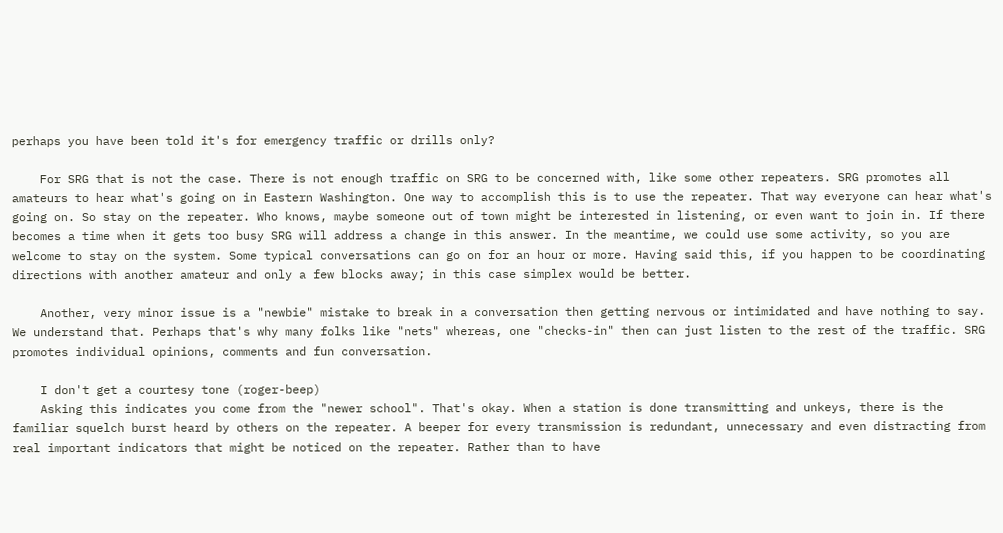perhaps you have been told it's for emergency traffic or drills only?

    For SRG that is not the case. There is not enough traffic on SRG to be concerned with, like some other repeaters. SRG promotes all amateurs to hear what's going on in Eastern Washington. One way to accomplish this is to use the repeater. That way everyone can hear what's going on. So stay on the repeater. Who knows, maybe someone out of town might be interested in listening, or even want to join in. If there becomes a time when it gets too busy SRG will address a change in this answer. In the meantime, we could use some activity, so you are welcome to stay on the system. Some typical conversations can go on for an hour or more. Having said this, if you happen to be coordinating directions with another amateur and only a few blocks away; in this case simplex would be better.

    Another, very minor issue is a "newbie" mistake to break in a conversation then getting nervous or intimidated and have nothing to say. We understand that. Perhaps that's why many folks like "nets" whereas, one "checks-in" then can just listen to the rest of the traffic. SRG promotes individual opinions, comments and fun conversation.

    I don't get a courtesy tone (roger-beep)
    Asking this indicates you come from the "newer school". That's okay. When a station is done transmitting and unkeys, there is the familiar squelch burst heard by others on the repeater. A beeper for every transmission is redundant, unnecessary and even distracting from real important indicators that might be noticed on the repeater. Rather than to have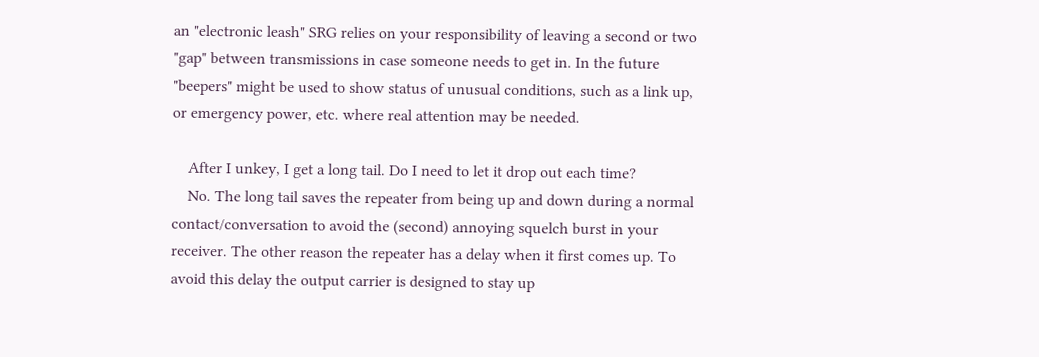an "electronic leash" SRG relies on your responsibility of leaving a second or two "gap" between transmissions in case someone needs to get in. In the future "beepers" might be used to show status of unusual conditions, such as a link up, or emergency power, etc. where real attention may be needed.

    After I unkey, I get a long tail. Do I need to let it drop out each time?
    No. The long tail saves the repeater from being up and down during a normal contact/conversation to avoid the (second) annoying squelch burst in your receiver. The other reason the repeater has a delay when it first comes up. To avoid this delay the output carrier is designed to stay up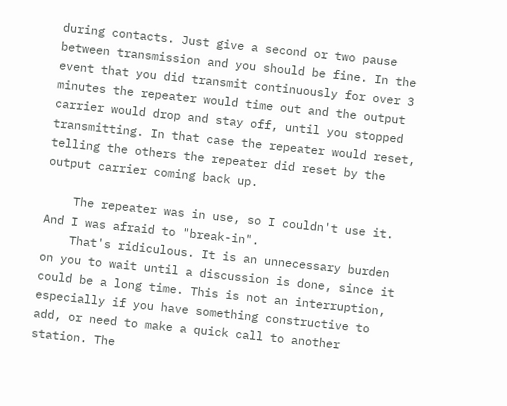during contacts. Just give a second or two pause between transmission and you should be fine. In the event that you did transmit continuously for over 3 minutes the repeater would time out and the output carrier would drop and stay off, until you stopped transmitting. In that case the repeater would reset, telling the others the repeater did reset by the output carrier coming back up.

    The repeater was in use, so I couldn't use it. And I was afraid to "break-in".
    That's ridiculous. It is an unnecessary burden on you to wait until a discussion is done, since it could be a long time. This is not an interruption, especially if you have something constructive to add, or need to make a quick call to another station. The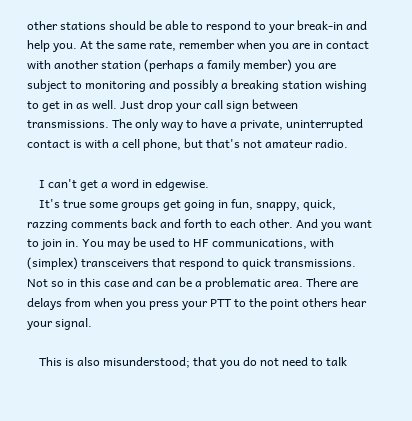other stations should be able to respond to your break-in and help you. At the same rate, remember when you are in contact with another station (perhaps a family member) you are subject to monitoring and possibly a breaking station wishing to get in as well. Just drop your call sign between transmissions. The only way to have a private, uninterrupted contact is with a cell phone, but that's not amateur radio.

    I can't get a word in edgewise.
    It's true some groups get going in fun, snappy, quick, razzing comments back and forth to each other. And you want to join in. You may be used to HF communications, with (simplex) transceivers that respond to quick transmissions. Not so in this case and can be a problematic area. There are delays from when you press your PTT to the point others hear your signal.

    This is also misunderstood; that you do not need to talk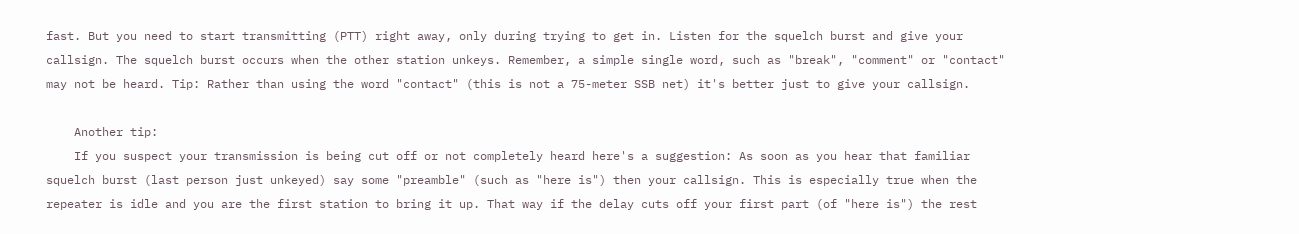fast. But you need to start transmitting (PTT) right away, only during trying to get in. Listen for the squelch burst and give your callsign. The squelch burst occurs when the other station unkeys. Remember, a simple single word, such as "break", "comment" or "contact" may not be heard. Tip: Rather than using the word "contact" (this is not a 75-meter SSB net) it's better just to give your callsign.

    Another tip:
    If you suspect your transmission is being cut off or not completely heard here's a suggestion: As soon as you hear that familiar squelch burst (last person just unkeyed) say some "preamble" (such as "here is") then your callsign. This is especially true when the repeater is idle and you are the first station to bring it up. That way if the delay cuts off your first part (of "here is") the rest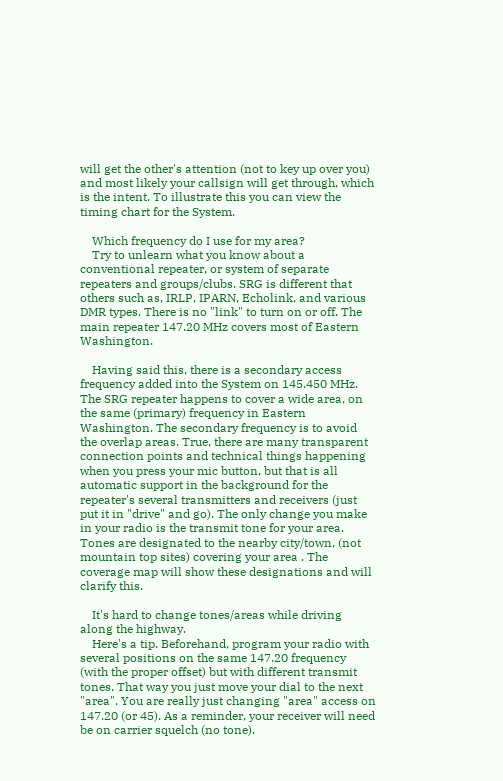will get the other's attention (not to key up over you) and most likely your callsign will get through, which is the intent. To illustrate this you can view the timing chart for the System.

    Which frequency do I use for my area?
    Try to unlearn what you know about a conventional repeater, or system of separate repeaters and groups/clubs. SRG is different that others such as, IRLP, IPARN, Echolink, and various DMR types. There is no "link" to turn on or off. The main repeater 147.20 MHz covers most of Eastern Washington.

    Having said this, there is a secondary access frequency added into the System on 145.450 MHz. The SRG repeater happens to cover a wide area, on the same (primary) frequency in Eastern Washington. The secondary frequency is to avoid the overlap areas. True, there are many transparent connection points and technical things happening when you press your mic button, but that is all automatic support in the background for the repeater's several transmitters and receivers (just put it in "drive" and go). The only change you make in your radio is the transmit tone for your area. Tones are designated to the nearby city/town, (not mountain top sites) covering your area . The coverage map will show these designations and will clarify this.

    It's hard to change tones/areas while driving along the highway.
    Here's a tip. Beforehand, program your radio with several positions on the same 147.20 frequency (with the proper offset) but with different transmit tones. That way you just move your dial to the next "area". You are really just changing "area" access on 147.20 (or 45). As a reminder, your receiver will need be on carrier squelch (no tone).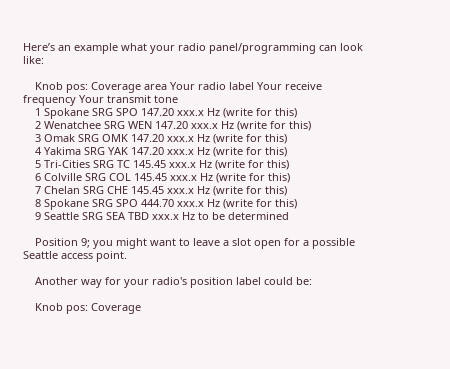Here’s an example what your radio panel/programming can look like:

    Knob pos: Coverage area Your radio label Your receive frequency Your transmit tone
    1 Spokane SRG SPO 147.20 xxx.x Hz (write for this)
    2 Wenatchee SRG WEN 147.20 xxx.x Hz (write for this)
    3 Omak SRG OMK 147.20 xxx.x Hz (write for this)
    4 Yakima SRG YAK 147.20 xxx.x Hz (write for this)
    5 Tri-Cities SRG TC 145.45 xxx.x Hz (write for this)
    6 Colville SRG COL 145.45 xxx.x Hz (write for this)
    7 Chelan SRG CHE 145.45 xxx.x Hz (write for this)
    8 Spokane SRG SPO 444.70 xxx.x Hz (write for this)
    9 Seattle SRG SEA TBD xxx.x Hz to be determined

    Position 9; you might want to leave a slot open for a possible Seattle access point.

    Another way for your radio's position label could be:

    Knob pos: Coverage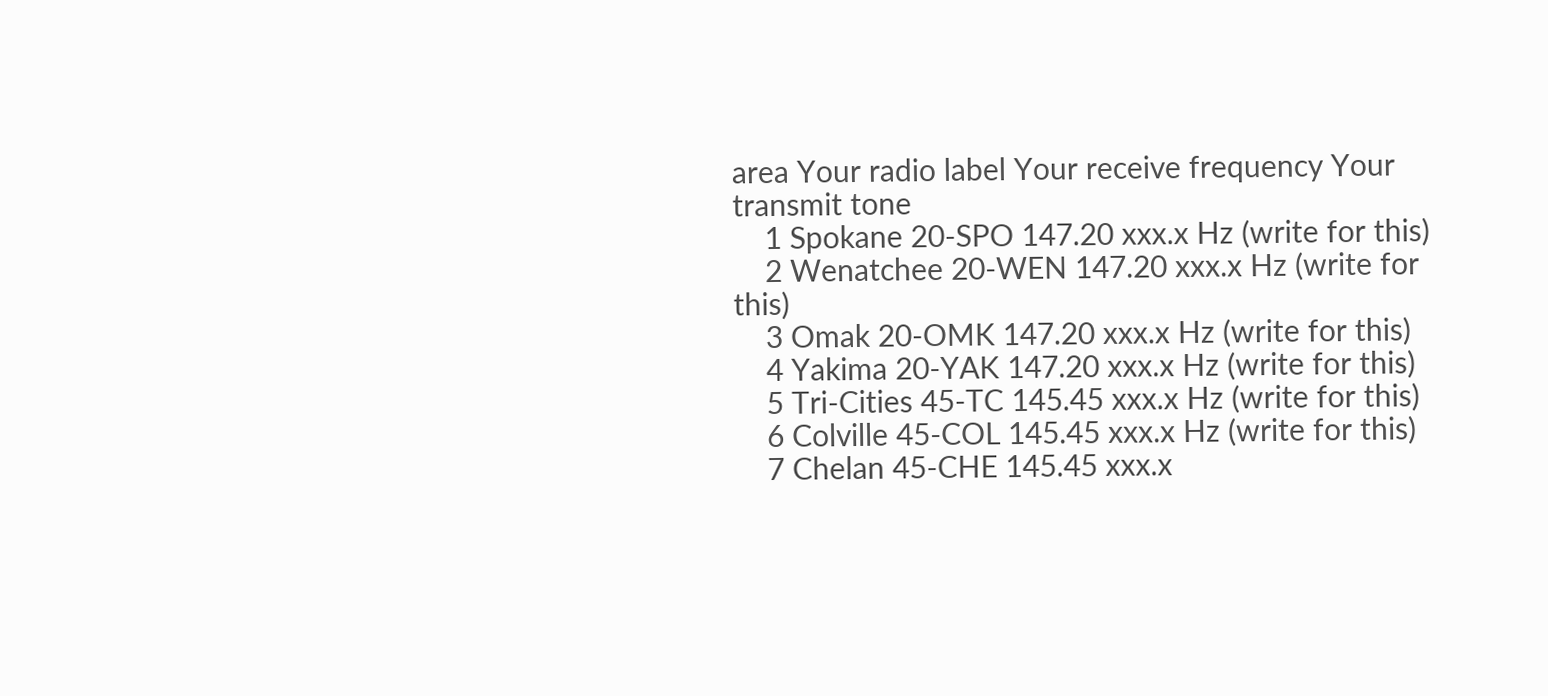area Your radio label Your receive frequency Your transmit tone
    1 Spokane 20-SPO 147.20 xxx.x Hz (write for this)
    2 Wenatchee 20-WEN 147.20 xxx.x Hz (write for this)
    3 Omak 20-OMK 147.20 xxx.x Hz (write for this)
    4 Yakima 20-YAK 147.20 xxx.x Hz (write for this)
    5 Tri-Cities 45-TC 145.45 xxx.x Hz (write for this)
    6 Colville 45-COL 145.45 xxx.x Hz (write for this)
    7 Chelan 45-CHE 145.45 xxx.x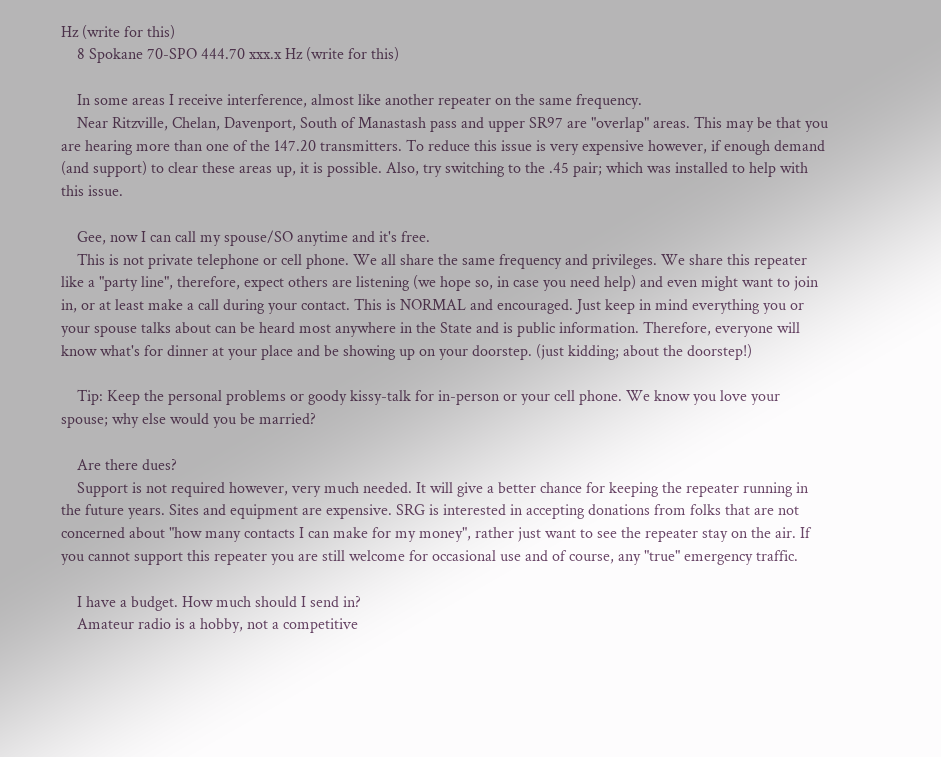Hz (write for this)
    8 Spokane 70-SPO 444.70 xxx.x Hz (write for this)

    In some areas I receive interference, almost like another repeater on the same frequency.
    Near Ritzville, Chelan, Davenport, South of Manastash pass and upper SR97 are "overlap" areas. This may be that you are hearing more than one of the 147.20 transmitters. To reduce this issue is very expensive however, if enough demand (and support) to clear these areas up, it is possible. Also, try switching to the .45 pair; which was installed to help with this issue.

    Gee, now I can call my spouse/SO anytime and it's free.
    This is not private telephone or cell phone. We all share the same frequency and privileges. We share this repeater like a "party line", therefore, expect others are listening (we hope so, in case you need help) and even might want to join in, or at least make a call during your contact. This is NORMAL and encouraged. Just keep in mind everything you or your spouse talks about can be heard most anywhere in the State and is public information. Therefore, everyone will know what's for dinner at your place and be showing up on your doorstep. (just kidding; about the doorstep!)

    Tip: Keep the personal problems or goody kissy-talk for in-person or your cell phone. We know you love your spouse; why else would you be married?

    Are there dues?
    Support is not required however, very much needed. It will give a better chance for keeping the repeater running in the future years. Sites and equipment are expensive. SRG is interested in accepting donations from folks that are not concerned about "how many contacts I can make for my money", rather just want to see the repeater stay on the air. If you cannot support this repeater you are still welcome for occasional use and of course, any "true" emergency traffic.

    I have a budget. How much should I send in?
    Amateur radio is a hobby, not a competitive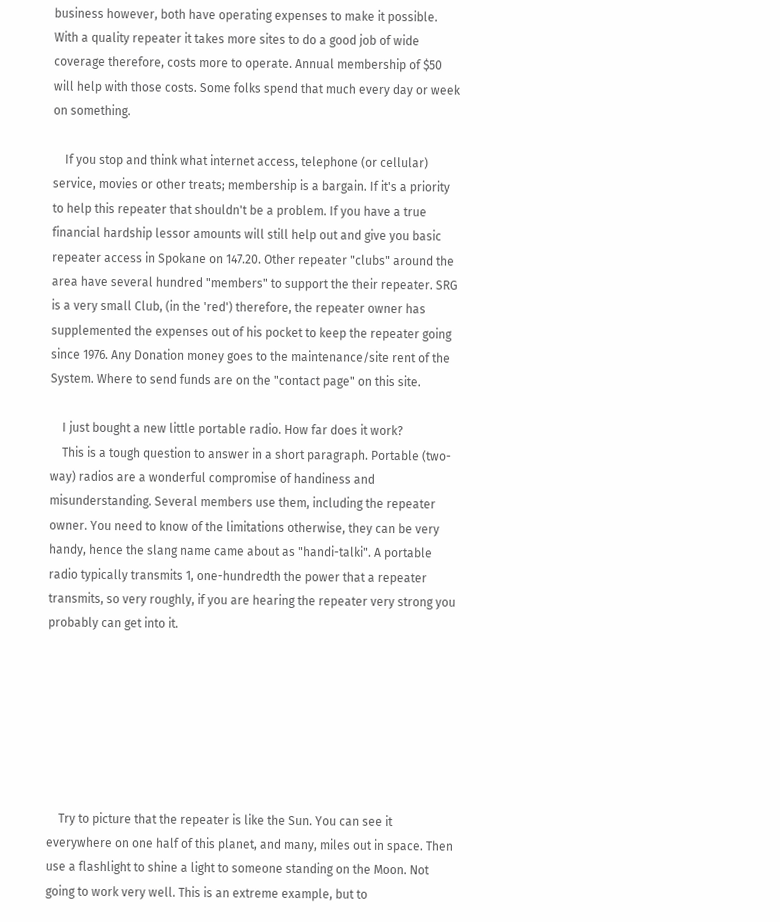business however, both have operating expenses to make it possible. With a quality repeater it takes more sites to do a good job of wide coverage therefore, costs more to operate. Annual membership of $50 will help with those costs. Some folks spend that much every day or week on something.

    If you stop and think what internet access, telephone (or cellular) service, movies or other treats; membership is a bargain. If it's a priority to help this repeater that shouldn't be a problem. If you have a true financial hardship lessor amounts will still help out and give you basic repeater access in Spokane on 147.20. Other repeater "clubs" around the area have several hundred "members" to support the their repeater. SRG is a very small Club, (in the 'red') therefore, the repeater owner has supplemented the expenses out of his pocket to keep the repeater going since 1976. Any Donation money goes to the maintenance/site rent of the System. Where to send funds are on the "contact page" on this site.

    I just bought a new little portable radio. How far does it work?
    This is a tough question to answer in a short paragraph. Portable (two-way) radios are a wonderful compromise of handiness and misunderstanding. Several members use them, including the repeater owner. You need to know of the limitations otherwise, they can be very handy, hence the slang name came about as "handi-talki". A portable radio typically transmits 1, one-hundredth the power that a repeater transmits, so very roughly, if you are hearing the repeater very strong you probably can get into it.







    Try to picture that the repeater is like the Sun. You can see it everywhere on one half of this planet, and many, miles out in space. Then use a flashlight to shine a light to someone standing on the Moon. Not going to work very well. This is an extreme example, but to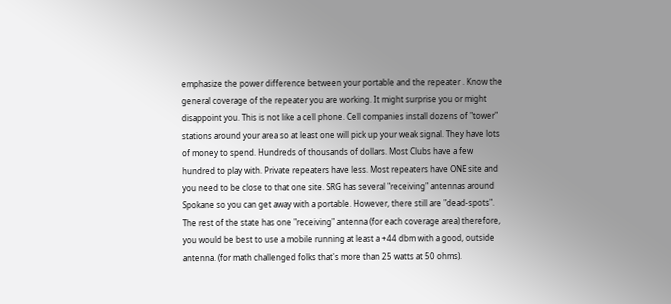emphasize the power difference between your portable and the repeater . Know the general coverage of the repeater you are working. It might surprise you or might disappoint you. This is not like a cell phone. Cell companies install dozens of "tower" stations around your area so at least one will pick up your weak signal. They have lots of money to spend. Hundreds of thousands of dollars. Most Clubs have a few hundred to play with. Private repeaters have less. Most repeaters have ONE site and you need to be close to that one site. SRG has several "receiving" antennas around Spokane so you can get away with a portable. However, there still are "dead-spots". The rest of the state has one "receiving" antenna (for each coverage area) therefore, you would be best to use a mobile running at least a +44 dbm with a good, outside antenna. (for math challenged folks that's more than 25 watts at 50 ohms).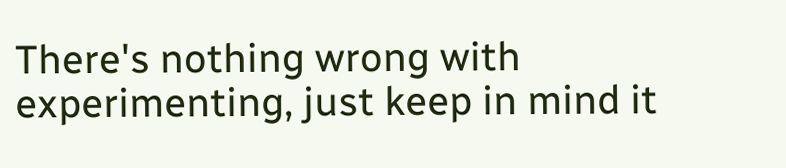There's nothing wrong with experimenting, just keep in mind it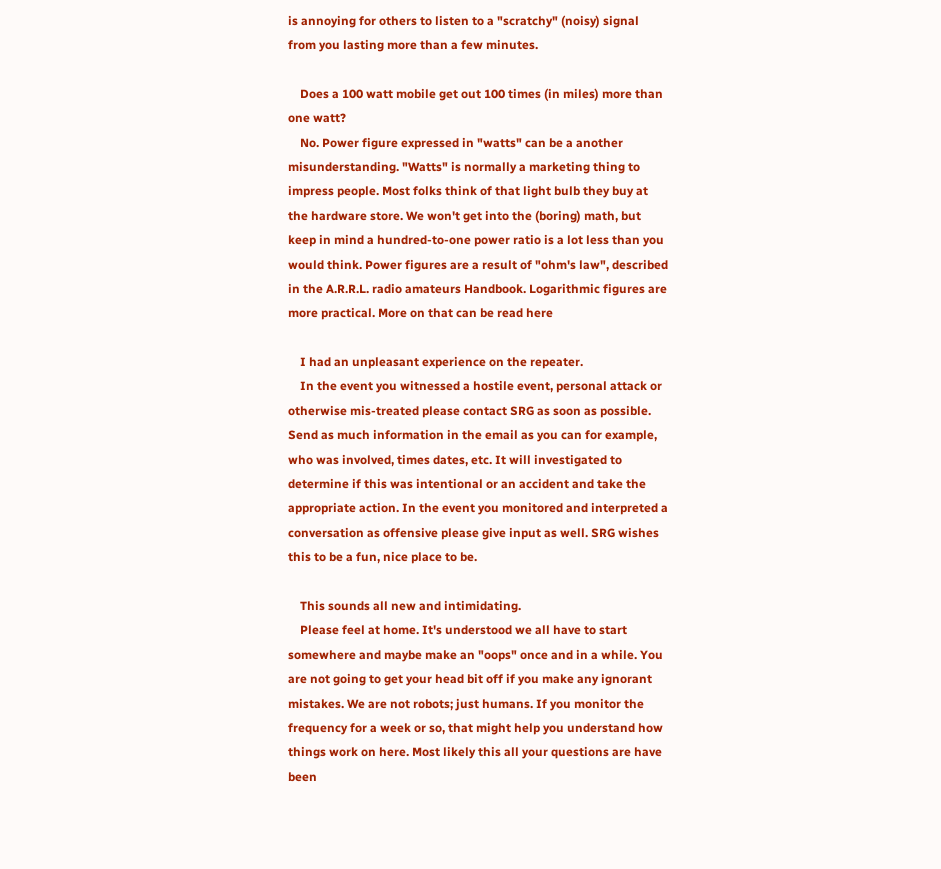is annoying for others to listen to a "scratchy" (noisy) signal from you lasting more than a few minutes.

    Does a 100 watt mobile get out 100 times (in miles) more than one watt?
    No. Power figure expressed in "watts" can be a another misunderstanding. "Watts" is normally a marketing thing to impress people. Most folks think of that light bulb they buy at the hardware store. We won't get into the (boring) math, but keep in mind a hundred-to-one power ratio is a lot less than you would think. Power figures are a result of "ohm's law", described in the A.R.R.L. radio amateurs Handbook. Logarithmic figures are more practical. More on that can be read here

    I had an unpleasant experience on the repeater.
    In the event you witnessed a hostile event, personal attack or otherwise mis-treated please contact SRG as soon as possible. Send as much information in the email as you can for example, who was involved, times dates, etc. It will investigated to determine if this was intentional or an accident and take the appropriate action. In the event you monitored and interpreted a conversation as offensive please give input as well. SRG wishes this to be a fun, nice place to be.

    This sounds all new and intimidating.
    Please feel at home. It's understood we all have to start somewhere and maybe make an "oops" once and in a while. You are not going to get your head bit off if you make any ignorant mistakes. We are not robots; just humans. If you monitor the frequency for a week or so, that might help you understand how things work on here. Most likely this all your questions are have been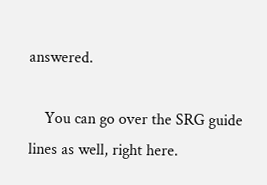answered.

    You can go over the SRG guide lines as well, right here.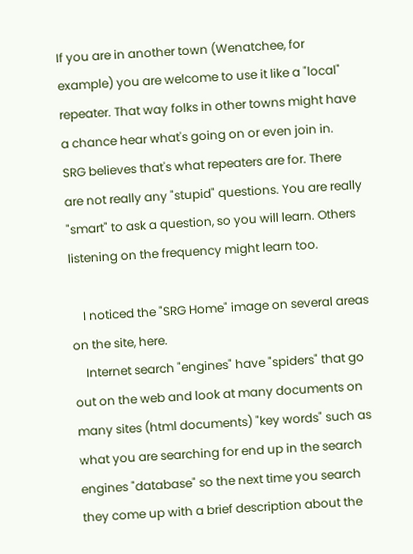If you are in another town (Wenatchee, for example) you are welcome to use it like a "local" repeater. That way folks in other towns might have a chance hear what's going on or even join in. SRG believes that's what repeaters are for. There are not really any "stupid" questions. You are really "smart" to ask a question, so you will learn. Others listening on the frequency might learn too.

    I noticed the "SRG Home" image on several areas on the site, here.
    Internet search "engines" have "spiders" that go out on the web and look at many documents on many sites (html documents) "key words" such as what you are searching for end up in the search engines "database" so the next time you search they come up with a brief description about the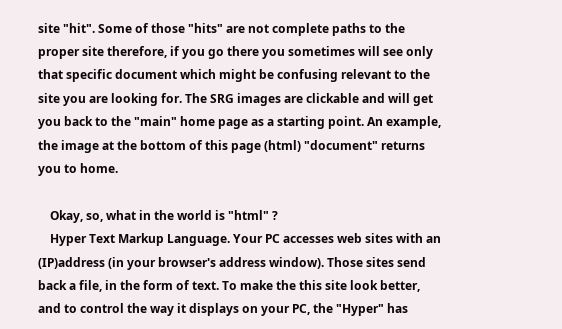site "hit". Some of those "hits" are not complete paths to the proper site therefore, if you go there you sometimes will see only that specific document which might be confusing relevant to the site you are looking for. The SRG images are clickable and will get you back to the "main" home page as a starting point. An example, the image at the bottom of this page (html) "document" returns you to home.

    Okay, so, what in the world is "html" ?
    Hyper Text Markup Language. Your PC accesses web sites with an (IP)address (in your browser's address window). Those sites send back a file, in the form of text. To make the this site look better, and to control the way it displays on your PC, the "Hyper" has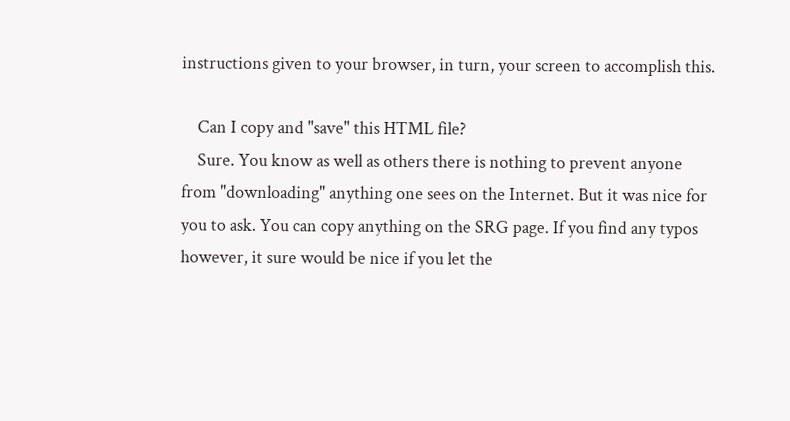instructions given to your browser, in turn, your screen to accomplish this.

    Can I copy and "save" this HTML file?
    Sure. You know as well as others there is nothing to prevent anyone from "downloading" anything one sees on the Internet. But it was nice for you to ask. You can copy anything on the SRG page. If you find any typos however, it sure would be nice if you let the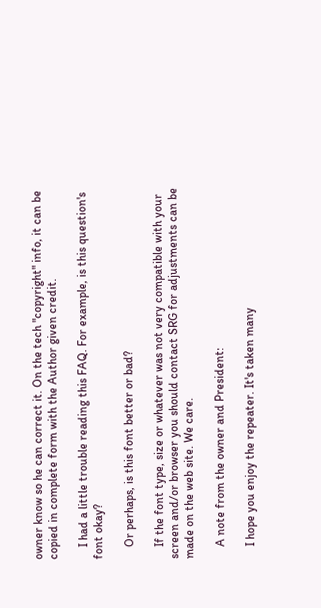owner know so he can correct it. On the tech "copyright" info, it can be copied in complete form with the Author given credit.

    I had a little trouble reading this FAQ. For example, is this question's font okay?

    Or perhaps, is this font better or bad?

    If the font type, size or whatever was not very compatible with your screen and/or browser you should contact SRG for adjustments can be made on the web site. We care.

    A note from the owner and President:

    I hope you enjoy the repeater. It's taken many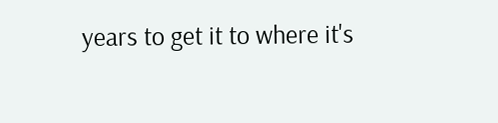years to get it to where it's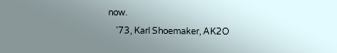now.
    '73, Karl Shoemaker, AK2O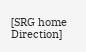[SRG home Direction]